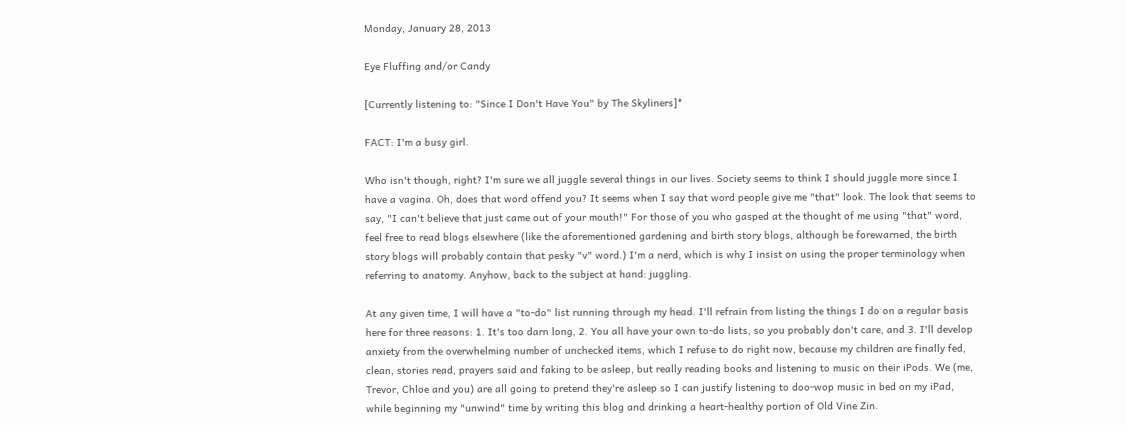Monday, January 28, 2013

Eye Fluffing and/or Candy

[Currently listening to: "Since I Don't Have You" by The Skyliners]*

FACT: I'm a busy girl.

Who isn't though, right? I'm sure we all juggle several things in our lives. Society seems to think I should juggle more since I have a vagina. Oh, does that word offend you? It seems when I say that word people give me "that" look. The look that seems to say, "I can't believe that just came out of your mouth!" For those of you who gasped at the thought of me using "that" word, feel free to read blogs elsewhere (like the aforementioned gardening and birth story blogs, although be forewarned, the birth story blogs will probably contain that pesky "v" word.) I'm a nerd, which is why I insist on using the proper terminology when referring to anatomy. Anyhow, back to the subject at hand: juggling.

At any given time, I will have a "to-do" list running through my head. I'll refrain from listing the things I do on a regular basis here for three reasons: 1. It's too darn long, 2. You all have your own to-do lists, so you probably don't care, and 3. I'll develop anxiety from the overwhelming number of unchecked items, which I refuse to do right now, because my children are finally fed, clean, stories read, prayers said and faking to be asleep, but really reading books and listening to music on their iPods. We (me, Trevor, Chloe and you) are all going to pretend they're asleep so I can justify listening to doo-wop music in bed on my iPad, while beginning my "unwind" time by writing this blog and drinking a heart-healthy portion of Old Vine Zin.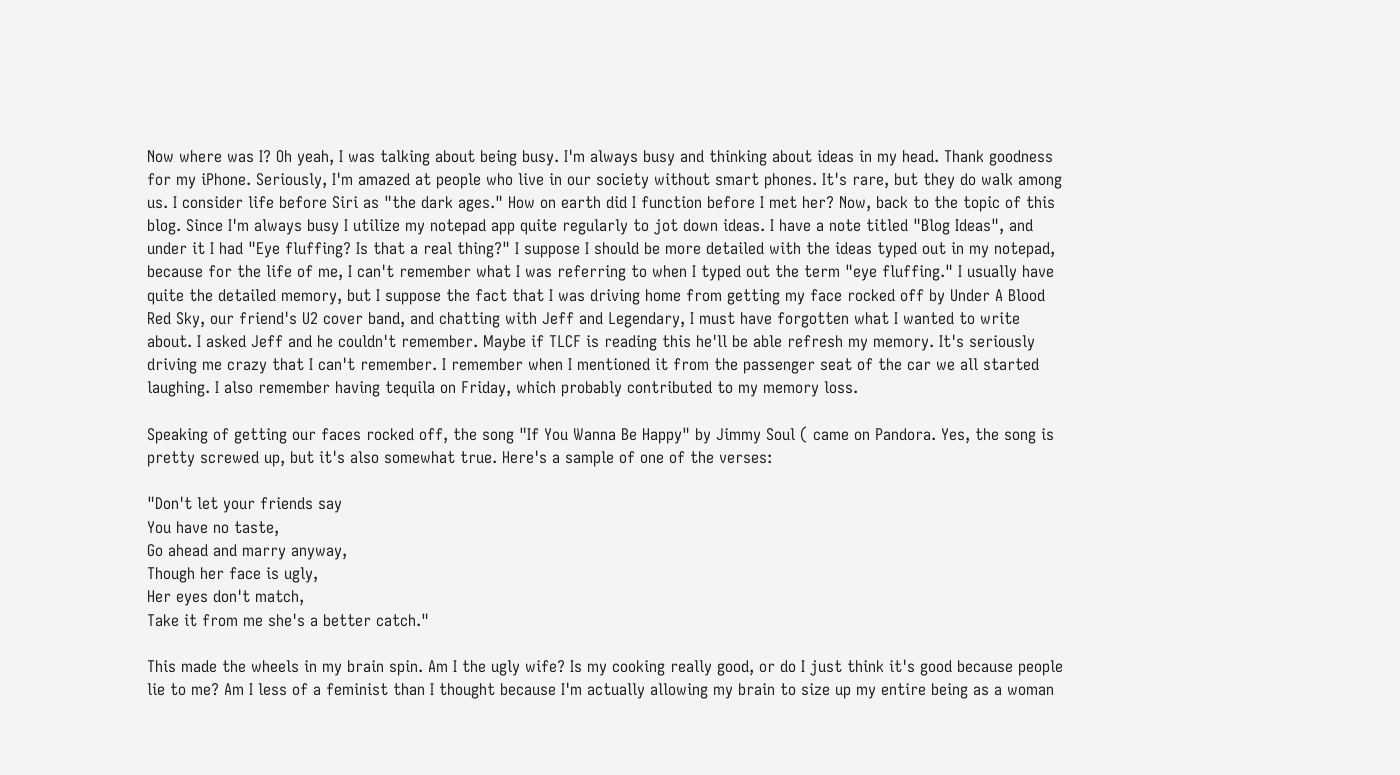Now where was I? Oh yeah, I was talking about being busy. I'm always busy and thinking about ideas in my head. Thank goodness for my iPhone. Seriously, I'm amazed at people who live in our society without smart phones. It's rare, but they do walk among us. I consider life before Siri as "the dark ages." How on earth did I function before I met her? Now, back to the topic of this blog. Since I'm always busy I utilize my notepad app quite regularly to jot down ideas. I have a note titled "Blog Ideas", and under it I had "Eye fluffing? Is that a real thing?" I suppose I should be more detailed with the ideas typed out in my notepad, because for the life of me, I can't remember what I was referring to when I typed out the term "eye fluffing." I usually have quite the detailed memory, but I suppose the fact that I was driving home from getting my face rocked off by Under A Blood Red Sky, our friend's U2 cover band, and chatting with Jeff and Legendary, I must have forgotten what I wanted to write about. I asked Jeff and he couldn't remember. Maybe if TLCF is reading this he'll be able refresh my memory. It's seriously driving me crazy that I can't remember. I remember when I mentioned it from the passenger seat of the car we all started laughing. I also remember having tequila on Friday, which probably contributed to my memory loss.

Speaking of getting our faces rocked off, the song "If You Wanna Be Happy" by Jimmy Soul ( came on Pandora. Yes, the song is pretty screwed up, but it's also somewhat true. Here's a sample of one of the verses:

"Don't let your friends say
You have no taste,
Go ahead and marry anyway,
Though her face is ugly,
Her eyes don't match,
Take it from me she's a better catch."

This made the wheels in my brain spin. Am I the ugly wife? Is my cooking really good, or do I just think it's good because people lie to me? Am I less of a feminist than I thought because I'm actually allowing my brain to size up my entire being as a woman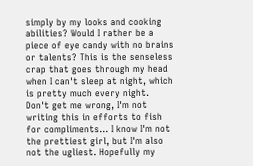simply by my looks and cooking abilities? Would I rather be a piece of eye candy with no brains or talents? This is the senseless crap that goes through my head when I can't sleep at night, which is pretty much every night. Don't get me wrong, I'm not writing this in efforts to fish for compliments... I know I'm not the prettiest girl, but I'm also not the ugliest. Hopefully my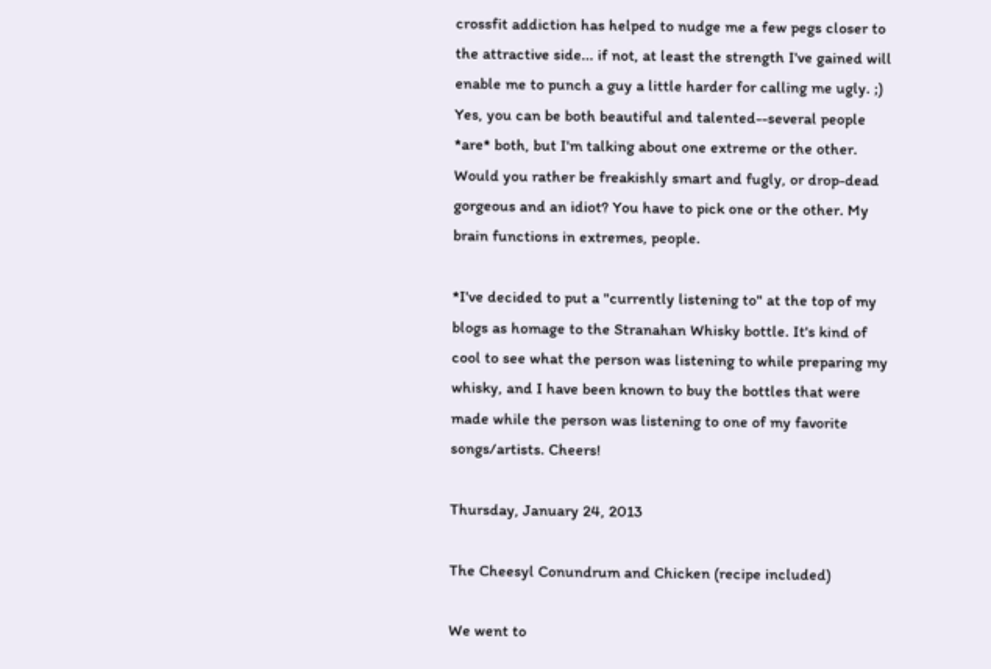crossfit addiction has helped to nudge me a few pegs closer to the attractive side... if not, at least the strength I've gained will enable me to punch a guy a little harder for calling me ugly. ;) Yes, you can be both beautiful and talented--several people *are* both, but I'm talking about one extreme or the other. Would you rather be freakishly smart and fugly, or drop-dead gorgeous and an idiot? You have to pick one or the other. My brain functions in extremes, people.

*I've decided to put a "currently listening to" at the top of my blogs as homage to the Stranahan Whisky bottle. It's kind of cool to see what the person was listening to while preparing my whisky, and I have been known to buy the bottles that were made while the person was listening to one of my favorite songs/artists. Cheers!

Thursday, January 24, 2013

The Cheesyl Conundrum and Chicken (recipe included)

We went to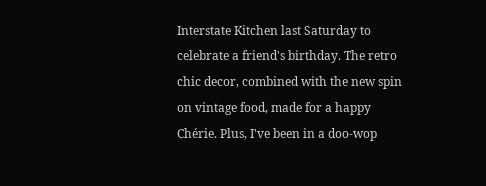Interstate Kitchen last Saturday to celebrate a friend's birthday. The retro chic decor, combined with the new spin on vintage food, made for a happy Chérie. Plus, I've been in a doo-wop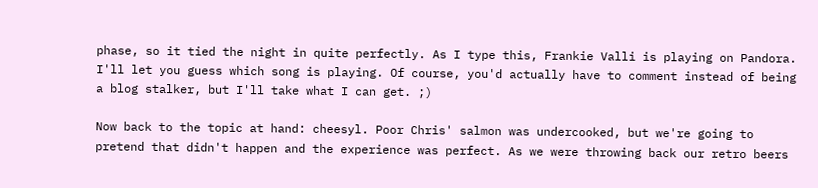phase, so it tied the night in quite perfectly. As I type this, Frankie Valli is playing on Pandora. I'll let you guess which song is playing. Of course, you'd actually have to comment instead of being a blog stalker, but I'll take what I can get. ;)

Now back to the topic at hand: cheesyl. Poor Chris' salmon was undercooked, but we're going to pretend that didn't happen and the experience was perfect. As we were throwing back our retro beers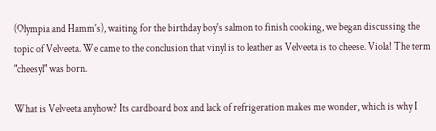(Olympia and Hamm's), waiting for the birthday boy's salmon to finish cooking, we began discussing the topic of Velveeta. We came to the conclusion that vinyl is to leather as Velveeta is to cheese. Viola! The term "cheesyl" was born.

What is Velveeta anyhow? Its cardboard box and lack of refrigeration makes me wonder, which is why I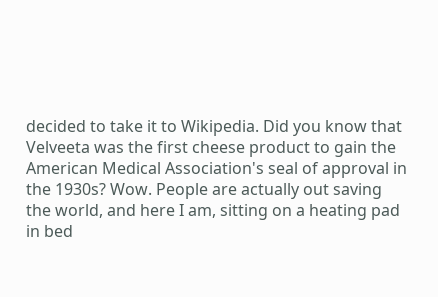decided to take it to Wikipedia. Did you know that Velveeta was the first cheese product to gain the American Medical Association's seal of approval in the 1930s? Wow. People are actually out saving the world, and here I am, sitting on a heating pad in bed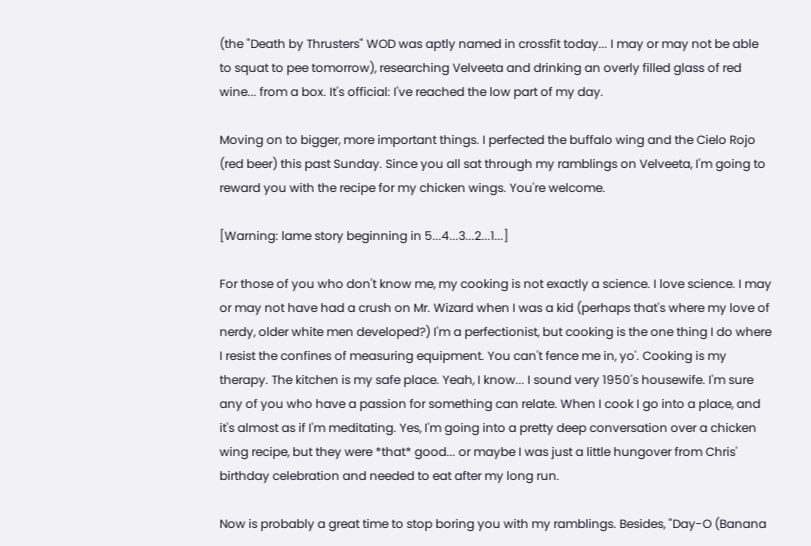(the "Death by Thrusters" WOD was aptly named in crossfit today... I may or may not be able to squat to pee tomorrow), researching Velveeta and drinking an overly filled glass of red wine... from a box. It's official: I've reached the low part of my day.

Moving on to bigger, more important things. I perfected the buffalo wing and the Cielo Rojo (red beer) this past Sunday. Since you all sat through my ramblings on Velveeta, I'm going to reward you with the recipe for my chicken wings. You're welcome.

[Warning: lame story beginning in 5...4...3...2...1...]

For those of you who don't know me, my cooking is not exactly a science. I love science. I may or may not have had a crush on Mr. Wizard when I was a kid (perhaps that's where my love of nerdy, older white men developed?) I'm a perfectionist, but cooking is the one thing I do where I resist the confines of measuring equipment. You can't fence me in, yo'. Cooking is my therapy. The kitchen is my safe place. Yeah, I know... I sound very 1950's housewife. I'm sure any of you who have a passion for something can relate. When I cook I go into a place, and it's almost as if I'm meditating. Yes, I'm going into a pretty deep conversation over a chicken wing recipe, but they were *that* good... or maybe I was just a little hungover from Chris' birthday celebration and needed to eat after my long run.

Now is probably a great time to stop boring you with my ramblings. Besides, "Day-O (Banana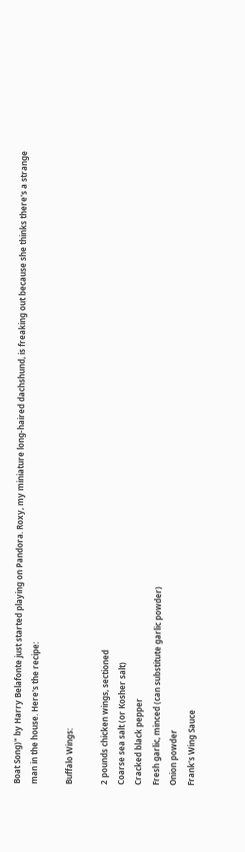Boat Song)" by Harry Belafonte just started playing on Pandora. Roxy, my miniature long-haired dachshund, is freaking out because she thinks there's a strange man in the house. Here's the recipe:

Buffalo Wings:

2 pounds chicken wings, sectioned
Coarse sea salt (or Kosher salt)
Cracked black pepper
Fresh garlic, minced (can substitute garlic powder)
Onion powder
Frank's Wing Sauce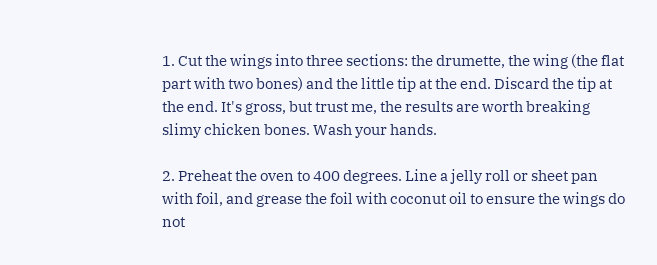1. Cut the wings into three sections: the drumette, the wing (the flat part with two bones) and the little tip at the end. Discard the tip at the end. It's gross, but trust me, the results are worth breaking slimy chicken bones. Wash your hands.

2. Preheat the oven to 400 degrees. Line a jelly roll or sheet pan with foil, and grease the foil with coconut oil to ensure the wings do not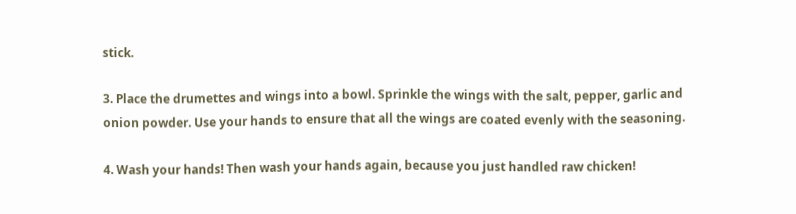stick.

3. Place the drumettes and wings into a bowl. Sprinkle the wings with the salt, pepper, garlic and onion powder. Use your hands to ensure that all the wings are coated evenly with the seasoning.

4. Wash your hands! Then wash your hands again, because you just handled raw chicken!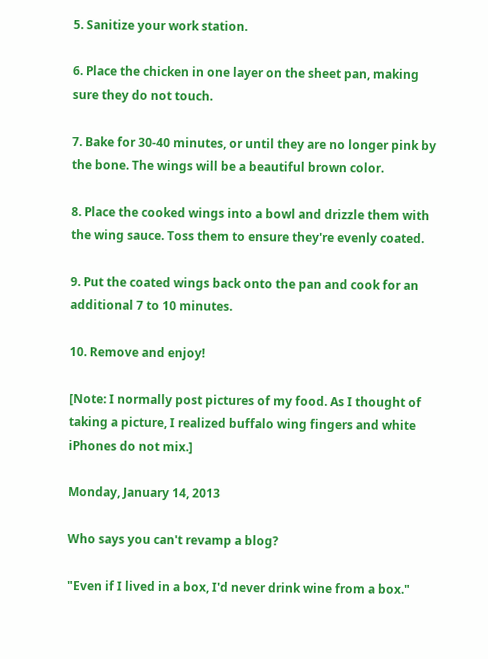5. Sanitize your work station.

6. Place the chicken in one layer on the sheet pan, making sure they do not touch.

7. Bake for 30-40 minutes, or until they are no longer pink by the bone. The wings will be a beautiful brown color.

8. Place the cooked wings into a bowl and drizzle them with the wing sauce. Toss them to ensure they're evenly coated.

9. Put the coated wings back onto the pan and cook for an additional 7 to 10 minutes.

10. Remove and enjoy!

[Note: I normally post pictures of my food. As I thought of taking a picture, I realized buffalo wing fingers and white iPhones do not mix.]

Monday, January 14, 2013

Who says you can't revamp a blog?

"Even if I lived in a box, I'd never drink wine from a box."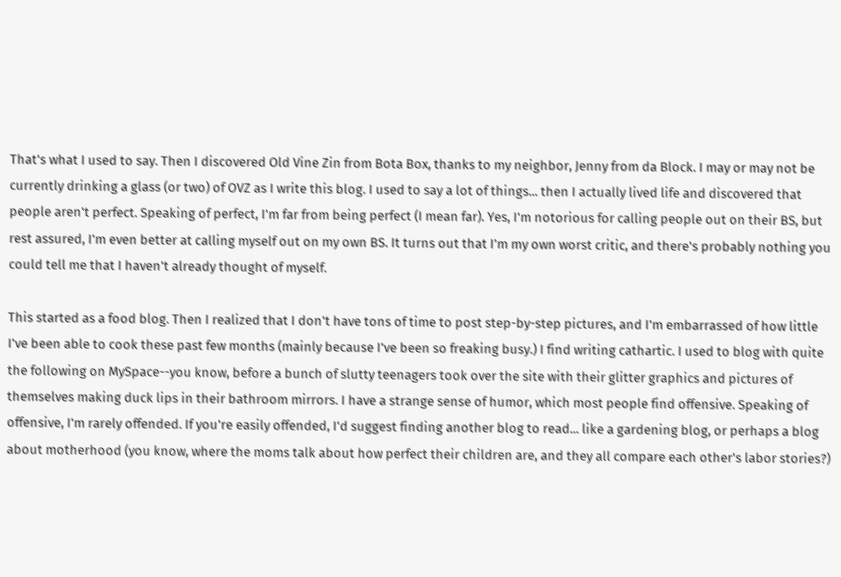That's what I used to say. Then I discovered Old Vine Zin from Bota Box, thanks to my neighbor, Jenny from da Block. I may or may not be currently drinking a glass (or two) of OVZ as I write this blog. I used to say a lot of things... then I actually lived life and discovered that people aren't perfect. Speaking of perfect, I'm far from being perfect (I mean far). Yes, I'm notorious for calling people out on their BS, but rest assured, I'm even better at calling myself out on my own BS. It turns out that I'm my own worst critic, and there's probably nothing you could tell me that I haven't already thought of myself.

This started as a food blog. Then I realized that I don't have tons of time to post step-by-step pictures, and I'm embarrassed of how little I've been able to cook these past few months (mainly because I've been so freaking busy.) I find writing cathartic. I used to blog with quite the following on MySpace--you know, before a bunch of slutty teenagers took over the site with their glitter graphics and pictures of themselves making duck lips in their bathroom mirrors. I have a strange sense of humor, which most people find offensive. Speaking of offensive, I'm rarely offended. If you're easily offended, I'd suggest finding another blog to read... like a gardening blog, or perhaps a blog about motherhood (you know, where the moms talk about how perfect their children are, and they all compare each other's labor stories?)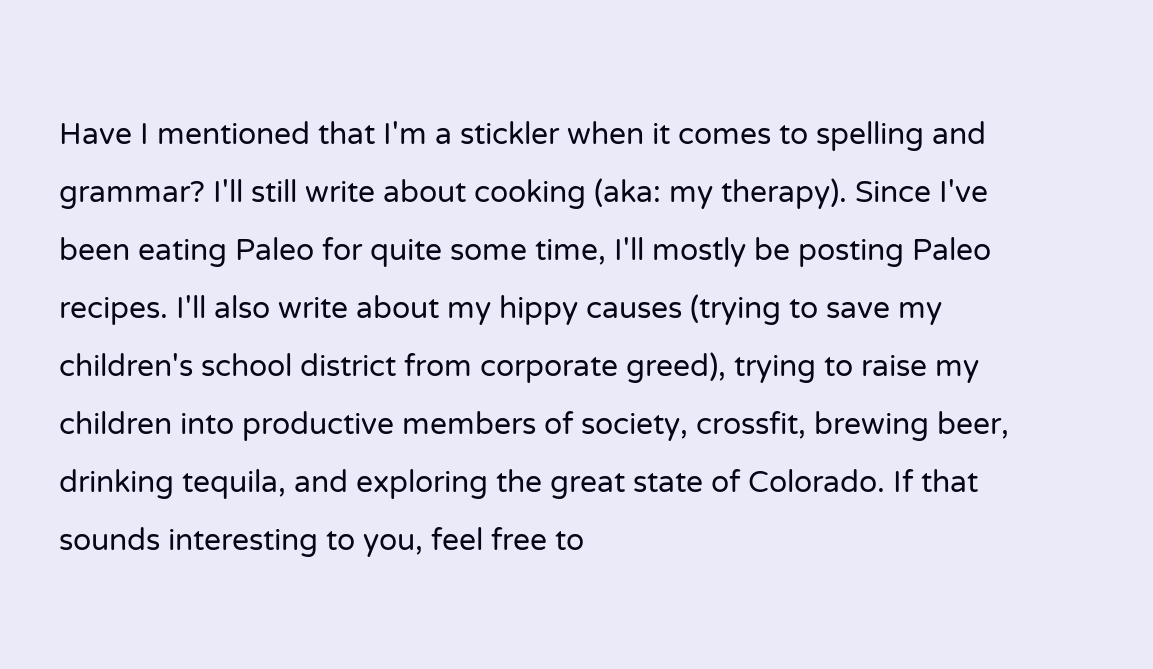Have I mentioned that I'm a stickler when it comes to spelling and grammar? I'll still write about cooking (aka: my therapy). Since I've been eating Paleo for quite some time, I'll mostly be posting Paleo recipes. I'll also write about my hippy causes (trying to save my children's school district from corporate greed), trying to raise my children into productive members of society, crossfit, brewing beer, drinking tequila, and exploring the great state of Colorado. If that sounds interesting to you, feel free to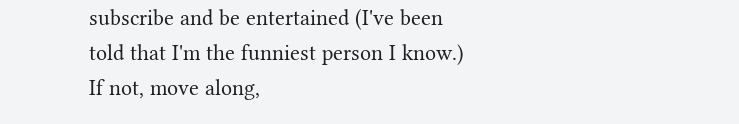subscribe and be entertained (I've been told that I'm the funniest person I know.) If not, move along,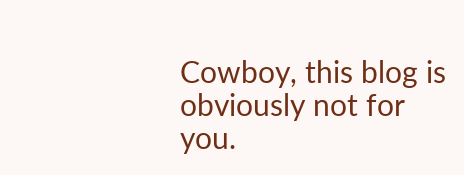Cowboy, this blog is obviously not for you.